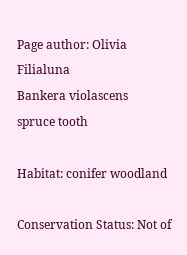Page author: Olivia Filialuna
Bankera violascens
spruce tooth

Habitat: conifer woodland

Conservation Status: Not of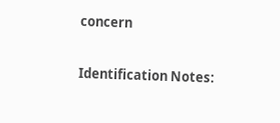concern

Identification Notes: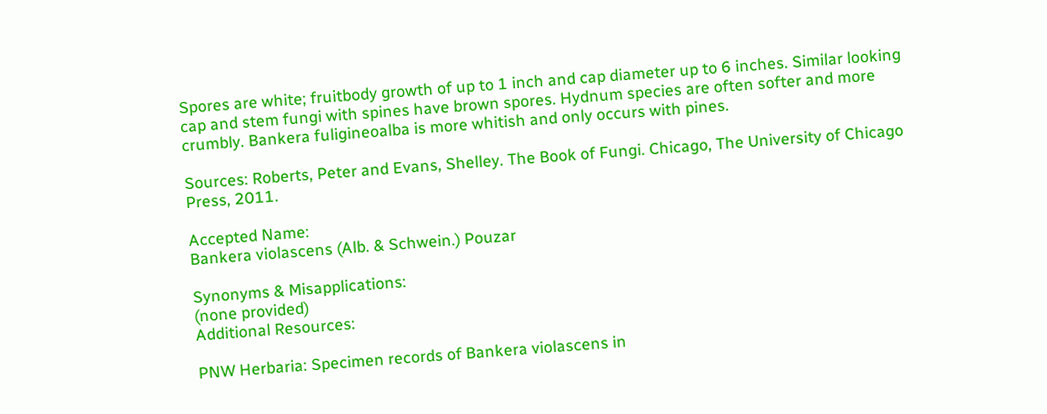Spores are white; fruitbody growth of up to 1 inch and cap diameter up to 6 inches. Similar looking cap and stem fungi with spines have brown spores. Hydnum species are often softer and more crumbly. Bankera fuligineoalba is more whitish and only occurs with pines.

Sources: Roberts, Peter and Evans, Shelley. The Book of Fungi. Chicago, The University of Chicago Press, 2011.

Accepted Name:
Bankera violascens (Alb. & Schwein.) Pouzar

Synonyms & Misapplications:
(none provided)
Additional Resources:

PNW Herbaria: Specimen records of Bankera violascens in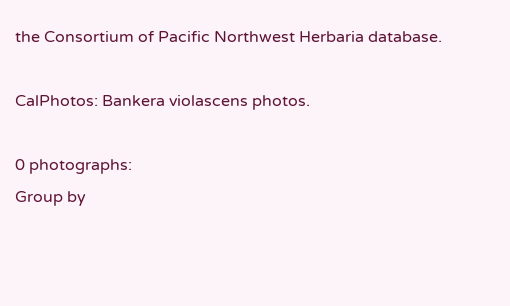the Consortium of Pacific Northwest Herbaria database.

CalPhotos: Bankera violascens photos.

0 photographs:
Group by